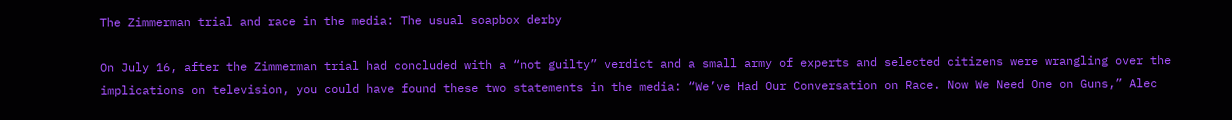The Zimmerman trial and race in the media: The usual soapbox derby

On July 16, after the Zimmerman trial had concluded with a “not guilty” verdict and a small army of experts and selected citizens were wrangling over the implications on television, you could have found these two statements in the media: “We’ve Had Our Conversation on Race. Now We Need One on Guns,” Alec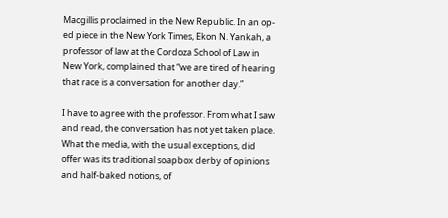Macgillis proclaimed in the New Republic. In an op-ed piece in the New York Times, Ekon N. Yankah, a professor of law at the Cordoza School of Law in New York, complained that “we are tired of hearing that race is a conversation for another day.”

I have to agree with the professor. From what I saw and read, the conversation has not yet taken place. What the media, with the usual exceptions, did offer was its traditional soapbox derby of opinions and half-baked notions, of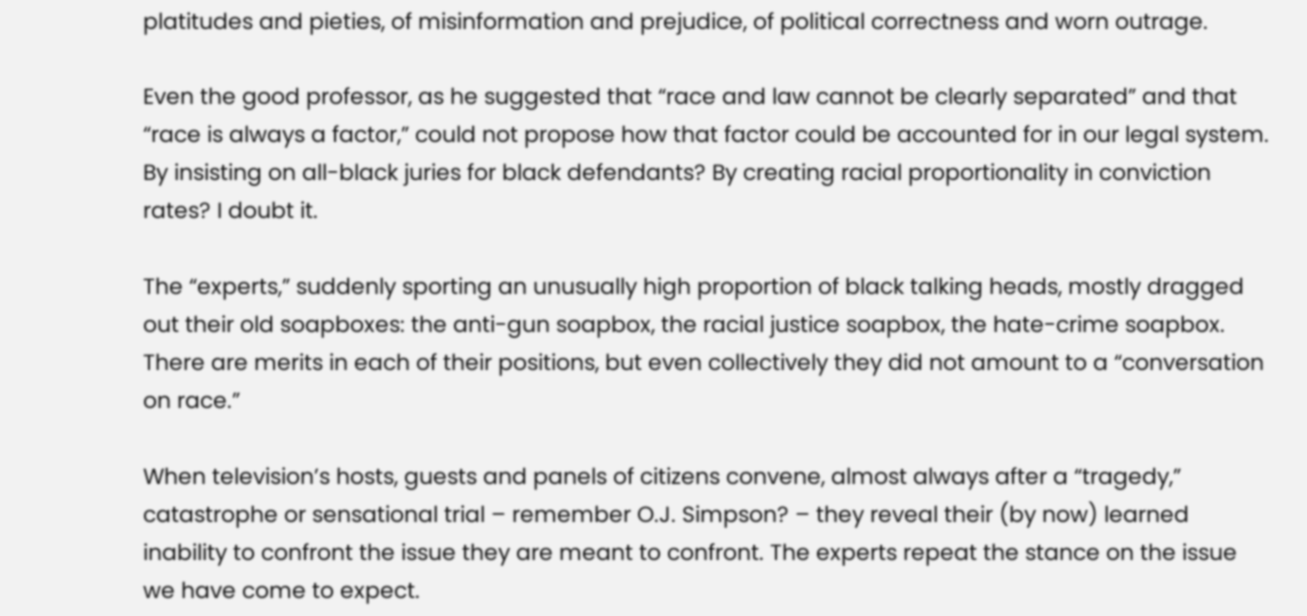platitudes and pieties, of misinformation and prejudice, of political correctness and worn outrage.

Even the good professor, as he suggested that “race and law cannot be clearly separated” and that “race is always a factor,” could not propose how that factor could be accounted for in our legal system. By insisting on all-black juries for black defendants? By creating racial proportionality in conviction rates? I doubt it.

The “experts,” suddenly sporting an unusually high proportion of black talking heads, mostly dragged out their old soapboxes: the anti-gun soapbox, the racial justice soapbox, the hate-crime soapbox. There are merits in each of their positions, but even collectively they did not amount to a “conversation on race.”

When television’s hosts, guests and panels of citizens convene, almost always after a “tragedy,” catastrophe or sensational trial – remember O.J. Simpson? – they reveal their (by now) learned inability to confront the issue they are meant to confront. The experts repeat the stance on the issue we have come to expect.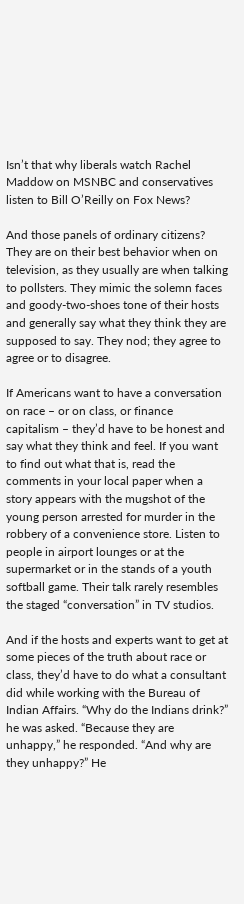Isn’t that why liberals watch Rachel Maddow on MSNBC and conservatives listen to Bill O’Reilly on Fox News?

And those panels of ordinary citizens? They are on their best behavior when on television, as they usually are when talking to pollsters. They mimic the solemn faces and goody-two-shoes tone of their hosts and generally say what they think they are supposed to say. They nod; they agree to agree or to disagree.

If Americans want to have a conversation on race – or on class, or finance capitalism – they’d have to be honest and say what they think and feel. If you want to find out what that is, read the comments in your local paper when a story appears with the mugshot of the young person arrested for murder in the robbery of a convenience store. Listen to people in airport lounges or at the supermarket or in the stands of a youth softball game. Their talk rarely resembles the staged “conversation” in TV studios.

And if the hosts and experts want to get at some pieces of the truth about race or class, they’d have to do what a consultant did while working with the Bureau of Indian Affairs. “Why do the Indians drink?” he was asked. “Because they are unhappy,” he responded. “And why are they unhappy?” He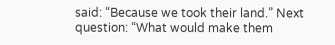said: “Because we took their land.” Next question: “What would make them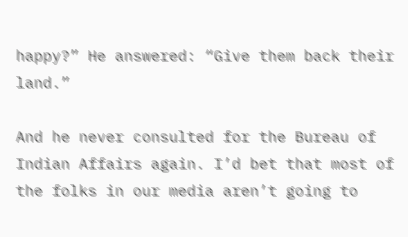happy?” He answered: “Give them back their land.”

And he never consulted for the Bureau of Indian Affairs again. I’d bet that most of the folks in our media aren’t going to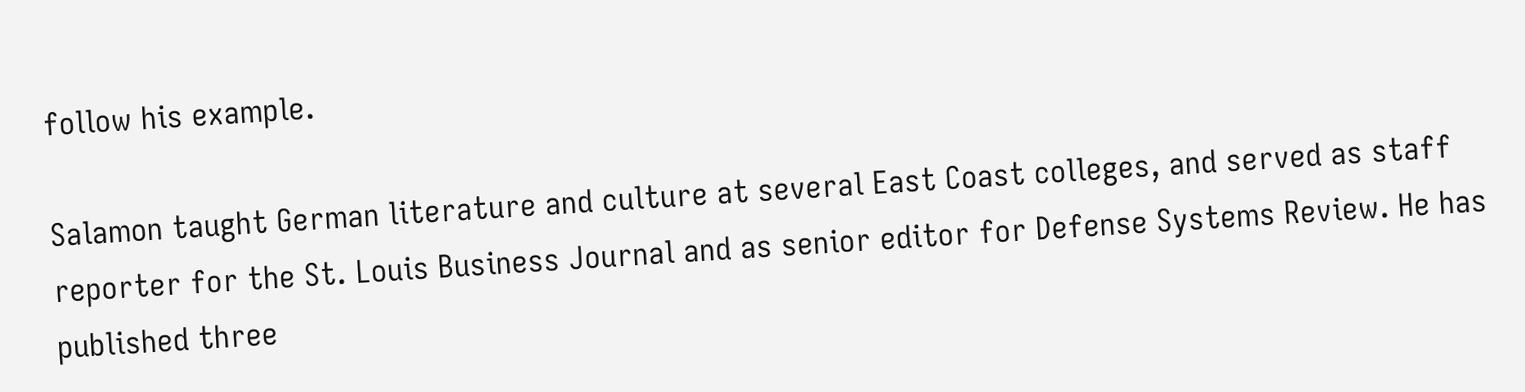follow his example.

Salamon taught German literature and culture at several East Coast colleges, and served as staff reporter for the St. Louis Business Journal and as senior editor for Defense Systems Review. He has published three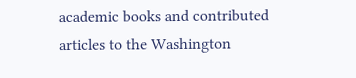academic books and contributed articles to the Washington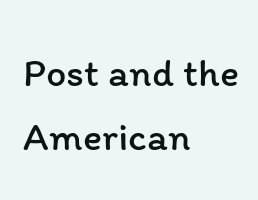Post and the American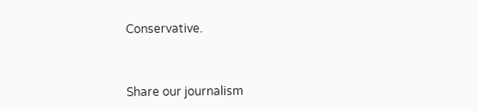Conservative.


Share our journalism